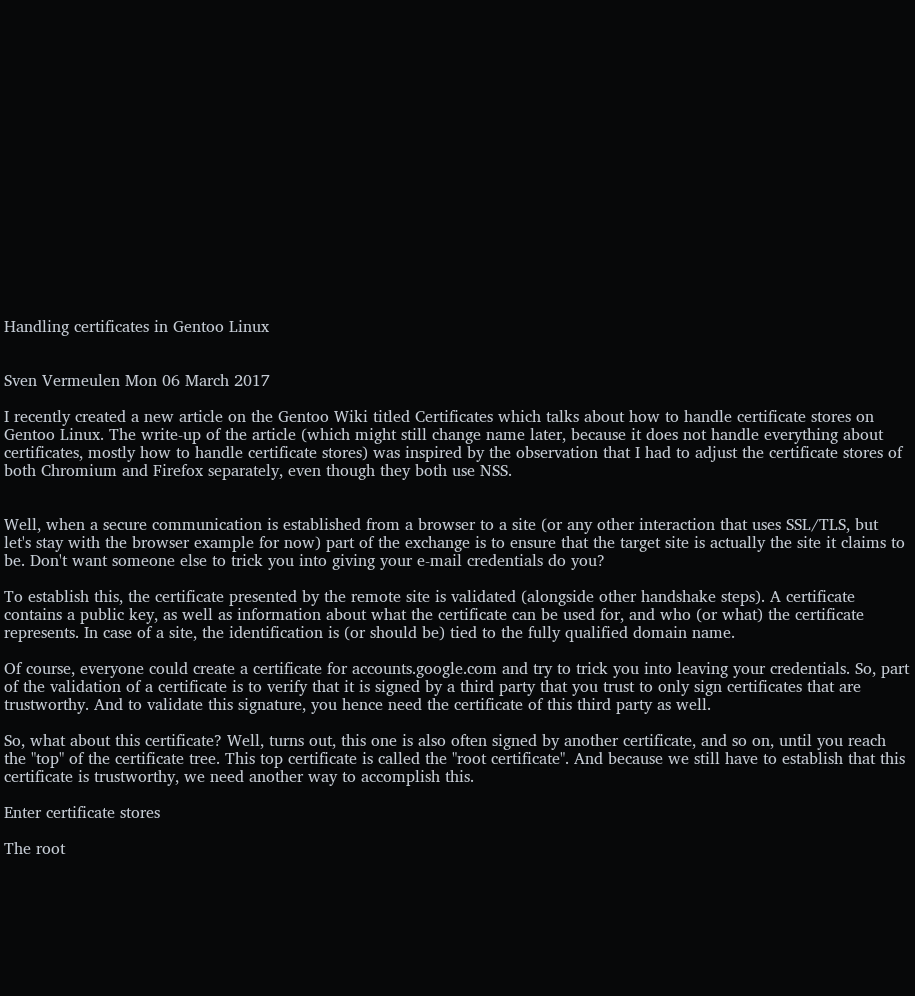Handling certificates in Gentoo Linux


Sven Vermeulen Mon 06 March 2017

I recently created a new article on the Gentoo Wiki titled Certificates which talks about how to handle certificate stores on Gentoo Linux. The write-up of the article (which might still change name later, because it does not handle everything about certificates, mostly how to handle certificate stores) was inspired by the observation that I had to adjust the certificate stores of both Chromium and Firefox separately, even though they both use NSS.


Well, when a secure communication is established from a browser to a site (or any other interaction that uses SSL/TLS, but let's stay with the browser example for now) part of the exchange is to ensure that the target site is actually the site it claims to be. Don't want someone else to trick you into giving your e-mail credentials do you?

To establish this, the certificate presented by the remote site is validated (alongside other handshake steps). A certificate contains a public key, as well as information about what the certificate can be used for, and who (or what) the certificate represents. In case of a site, the identification is (or should be) tied to the fully qualified domain name.

Of course, everyone could create a certificate for accounts.google.com and try to trick you into leaving your credentials. So, part of the validation of a certificate is to verify that it is signed by a third party that you trust to only sign certificates that are trustworthy. And to validate this signature, you hence need the certificate of this third party as well.

So, what about this certificate? Well, turns out, this one is also often signed by another certificate, and so on, until you reach the "top" of the certificate tree. This top certificate is called the "root certificate". And because we still have to establish that this certificate is trustworthy, we need another way to accomplish this.

Enter certificate stores

The root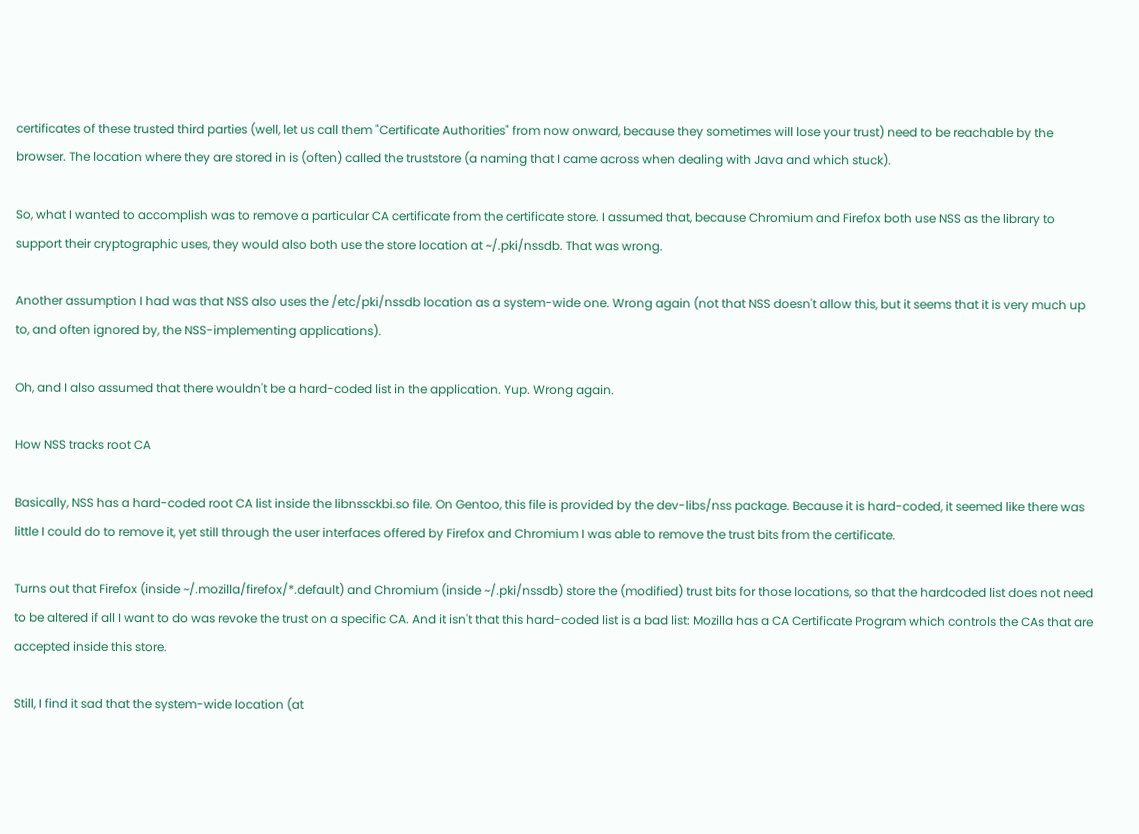certificates of these trusted third parties (well, let us call them "Certificate Authorities" from now onward, because they sometimes will lose your trust) need to be reachable by the browser. The location where they are stored in is (often) called the truststore (a naming that I came across when dealing with Java and which stuck).

So, what I wanted to accomplish was to remove a particular CA certificate from the certificate store. I assumed that, because Chromium and Firefox both use NSS as the library to support their cryptographic uses, they would also both use the store location at ~/.pki/nssdb. That was wrong.

Another assumption I had was that NSS also uses the /etc/pki/nssdb location as a system-wide one. Wrong again (not that NSS doesn't allow this, but it seems that it is very much up to, and often ignored by, the NSS-implementing applications).

Oh, and I also assumed that there wouldn't be a hard-coded list in the application. Yup. Wrong again.

How NSS tracks root CA

Basically, NSS has a hard-coded root CA list inside the libnssckbi.so file. On Gentoo, this file is provided by the dev-libs/nss package. Because it is hard-coded, it seemed like there was little I could do to remove it, yet still through the user interfaces offered by Firefox and Chromium I was able to remove the trust bits from the certificate.

Turns out that Firefox (inside ~/.mozilla/firefox/*.default) and Chromium (inside ~/.pki/nssdb) store the (modified) trust bits for those locations, so that the hardcoded list does not need to be altered if all I want to do was revoke the trust on a specific CA. And it isn't that this hard-coded list is a bad list: Mozilla has a CA Certificate Program which controls the CAs that are accepted inside this store.

Still, I find it sad that the system-wide location (at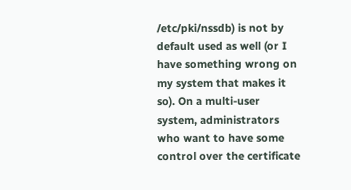/etc/pki/nssdb) is not by default used as well (or I have something wrong on my system that makes it so). On a multi-user system, administrators who want to have some control over the certificate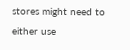stores might need to either use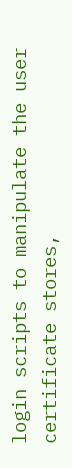login scripts to manipulate the user certificate stores,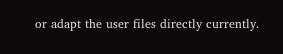or adapt the user files directly currently.